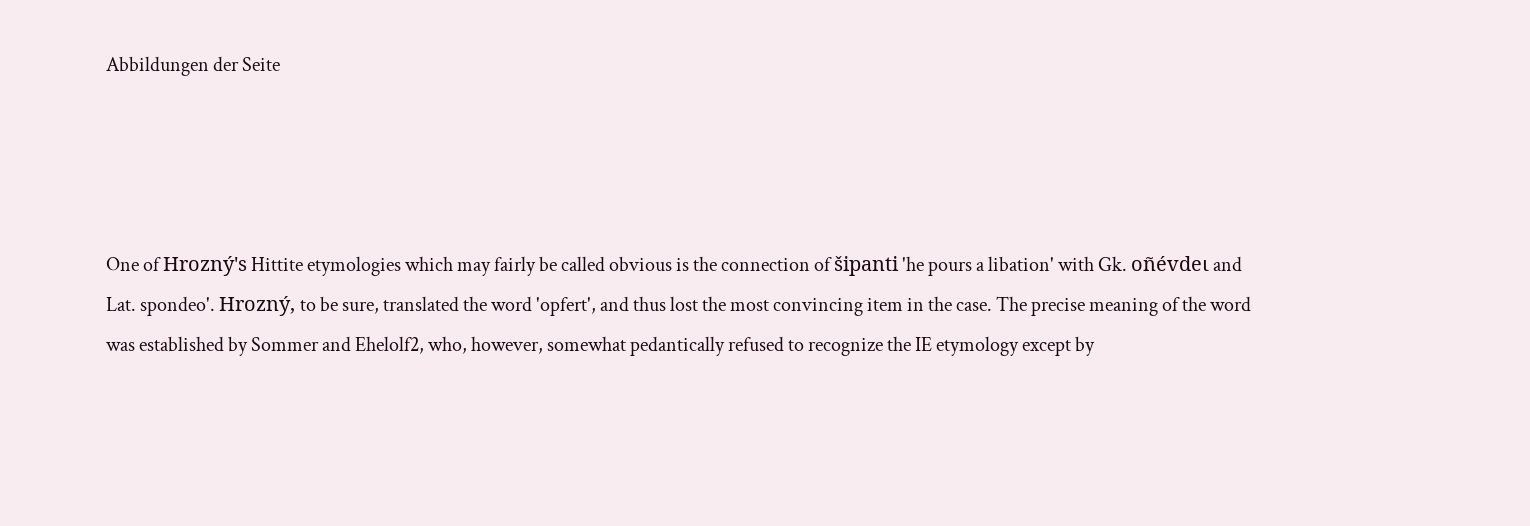Abbildungen der Seite




One of Hrozný's Hittite etymologies which may fairly be called obvious is the connection of šipanti 'he pours a libation' with Gk. oñévdeɩ and Lat. spondeo'. Hrozný, to be sure, translated the word 'opfert', and thus lost the most convincing item in the case. The precise meaning of the word was established by Sommer and Ehelolf2, who, however, somewhat pedantically refused to recognize the IE etymology except by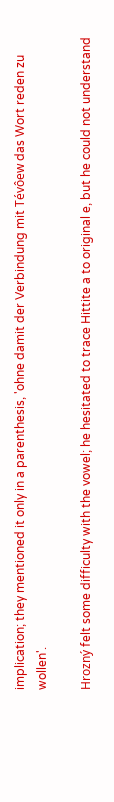implication; they mentioned it only in a parenthesis, 'ohne damit der Verbindung mit Tévôew das Wort reden zu wollen'.

Hrozný felt some difficulty with the vowel; he hesitated to trace Hittite a to original e, but he could not understand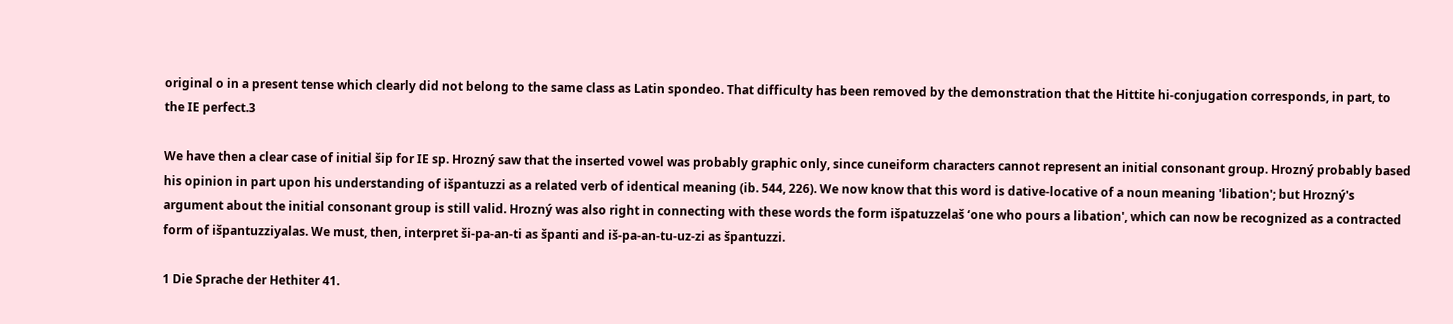original o in a present tense which clearly did not belong to the same class as Latin spondeo. That difficulty has been removed by the demonstration that the Hittite hi-conjugation corresponds, in part, to the IE perfect.3

We have then a clear case of initial šip for IE sp. Hrozný saw that the inserted vowel was probably graphic only, since cuneiform characters cannot represent an initial consonant group. Hrozný probably based his opinion in part upon his understanding of išpantuzzi as a related verb of identical meaning (ib. 544, 226). We now know that this word is dative-locative of a noun meaning 'libation'; but Hrozný's argument about the initial consonant group is still valid. Hrozný was also right in connecting with these words the form išpatuzzelaš ‘one who pours a libation', which can now be recognized as a contracted form of išpantuzziyalas. We must, then, interpret ši-pa-an-ti as španti and iš-pa-an-tu-uz-zi as špantuzzi.

1 Die Sprache der Hethiter 41.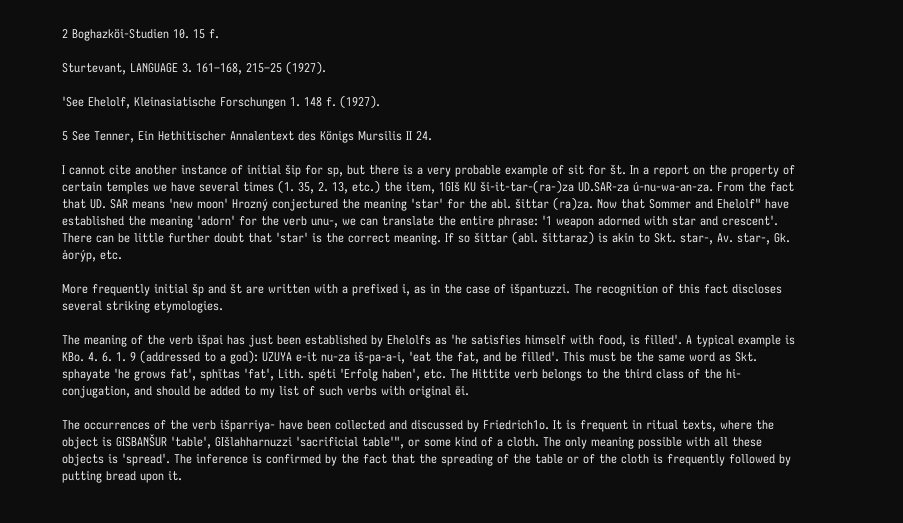2 Boghazköi-Studien 10. 15 f.

Sturtevant, LANGUAGE 3. 161–168, 215–25 (1927).

'See Ehelolf, Kleinasiatische Forschungen 1. 148 f. (1927).

5 See Tenner, Ein Hethitischer Annalentext des Königs Mursilis II 24.

I cannot cite another instance of initial šip for sp, but there is a very probable example of sit for št. In a report on the property of certain temples we have several times (1. 35, 2. 13, etc.) the item, 1GIš KU ši-it-tar-(ra-)za UD.SAR-za ú-nu-wa-an-za. From the fact that UD. SAR means 'new moon' Hrozný conjectured the meaning 'star' for the abl. šittar (ra)za. Now that Sommer and Ehelolf" have established the meaning 'adorn' for the verb unu-, we can translate the entire phrase: '1 weapon adorned with star and crescent'. There can be little further doubt that 'star' is the correct meaning. If so šittar (abl. šittaraz) is akin to Skt. star-, Av. star-, Gk. ȧorýp, etc.

More frequently initial šp and št are written with a prefixed i, as in the case of išpantuzzi. The recognition of this fact discloses several striking etymologies.

The meaning of the verb išpai has just been established by Ehelolfs as 'he satisfies himself with food, is filled'. A typical example is KBo. 4. 6. 1. 9 (addressed to a god): UZUYA e-it nu-za iš-pa-a-i, 'eat the fat, and be filled'. This must be the same word as Skt. sphayate 'he grows fat', sphītas 'fat', Lith. spéti 'Erfolg haben', etc. The Hittite verb belongs to the third class of the hi-conjugation, and should be added to my list of such verbs with original ēi.

The occurrences of the verb išparriya- have been collected and discussed by Friedrich1o. It is frequent in ritual texts, where the object is GISBANŠUR 'table', GIšlahharnuzzi 'sacrificial table'", or some kind of a cloth. The only meaning possible with all these objects is 'spread'. The inference is confirmed by the fact that the spreading of the table or of the cloth is frequently followed by putting bread upon it.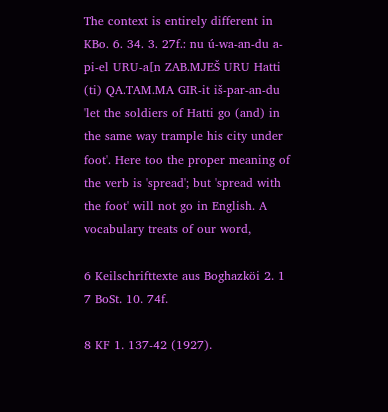The context is entirely different in KBo. 6. 34. 3. 27f.: nu ú-wa-an-du a-pi-el URU-a[n ZAB.MJEŠ URU Hatti (ti) QA.TAM.MA GIR-it iš-par-an-du 'let the soldiers of Hatti go (and) in the same way trample his city under foot'. Here too the proper meaning of the verb is 'spread'; but 'spread with the foot' will not go in English. A vocabulary treats of our word,

6 Keilschrifttexte aus Boghazköi 2. 1 7 BoSt. 10. 74f.

8 KF 1. 137-42 (1927).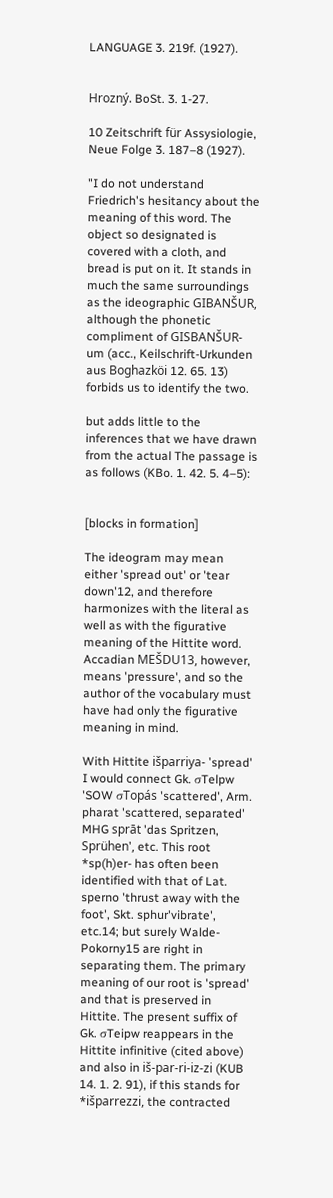LANGUAGE 3. 219f. (1927).


Hrozný. BoSt. 3. 1-27.

10 Zeitschrift für Assysiologie, Neue Folge 3. 187–8 (1927).

"I do not understand Friedrich's hesitancy about the meaning of this word. The object so designated is covered with a cloth, and bread is put on it. It stands in much the same surroundings as the ideographic GIBANŠUR, although the phonetic compliment of GISBANŠUR-um (acc., Keilschrift-Urkunden aus Boghazköi 12. 65. 13) forbids us to identify the two.

but adds little to the inferences that we have drawn from the actual The passage is as follows (KBo. 1. 42. 5. 4–5):


[blocks in formation]

The ideogram may mean either 'spread out' or 'tear down'12, and therefore harmonizes with the literal as well as with the figurative meaning of the Hittite word. Accadian MEŠDU13, however, means 'pressure', and so the author of the vocabulary must have had only the figurative meaning in mind.

With Hittite išparriya- 'spread' I would connect Gk. σTelpw 'SOW σTopás 'scattered', Arm. pharat 'scattered, separated' MHG sprāt 'das Spritzen, Sprühen', etc. This root *sp(h)er- has often been identified with that of Lat. sperno 'thrust away with the foot', Skt. sphur'vibrate', etc.14; but surely Walde-Pokorny15 are right in separating them. The primary meaning of our root is 'spread' and that is preserved in Hittite. The present suffix of Gk. σTeipw reappears in the Hittite infinitive (cited above) and also in iš-par-ri-iz-zi (KUB 14. 1. 2. 91), if this stands for *išparrezzi, the contracted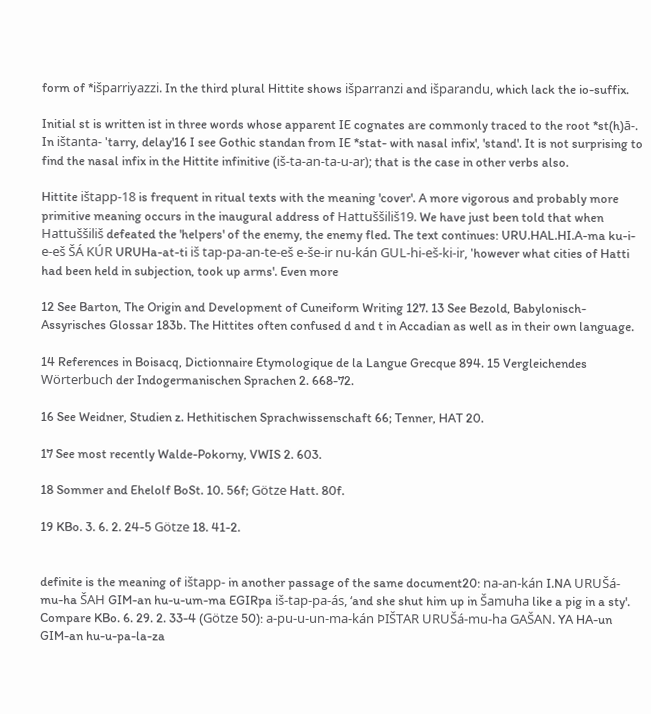form of *išparriyazzi. In the third plural Hittite shows išparranzi and išparandu, which lack the io-suffix.

Initial st is written ist in three words whose apparent IE cognates are commonly traced to the root *st(h)ā-. In ištanta- 'tarry, delay'16 I see Gothic standan from IE *stat- with nasal infix', 'stand'. It is not surprising to find the nasal infix in the Hittite infinitive (iš-ta-an-ta-u-ar); that is the case in other verbs also.

Hittite ištapp-18 is frequent in ritual texts with the meaning 'cover'. A more vigorous and probably more primitive meaning occurs in the inaugural address of Hattuššiliš19. We have just been told that when Hattuššiliš defeated the 'helpers' of the enemy, the enemy fled. The text continues: URU.HAL.HI.A-ma ku-i-e-eš ŠÁ KÚR URUHa-at-ti iš tap-pa-an-te-eš e-še-ir nu-kán GUL-hi-eš-ki-ir, 'however what cities of Hatti had been held in subjection, took up arms'. Even more

12 See Barton, The Origin and Development of Cuneiform Writing 127. 13 See Bezold, Babylonisch-Assyrisches Glossar 183b. The Hittites often confused d and t in Accadian as well as in their own language.

14 References in Boisacq, Dictionnaire Etymologique de la Langue Grecque 894. 15 Vergleichendes Wörterbuch der Indogermanischen Sprachen 2. 668-72.

16 See Weidner, Studien z. Hethitischen Sprachwissenschaft 66; Tenner, HAT 20.

17 See most recently Walde-Pokorny, VWIS 2. 603.

18 Sommer and Ehelolf BoSt. 10. 56f; Götze Hatt. 80f.

19 KBo. 3. 6. 2. 24-5 Götze 18. 41-2.


definite is the meaning of ištapp- in another passage of the same document20: na-an-kán I.NA URUŠá-mu-ha ŠAH GIM-an hu-u-um-ma EGIRpa iš-tap-pa-ás, ‘and she shut him up in Šamuha like a pig in a sty'. Compare KBo. 6. 29. 2. 33-4 (Götze 50): a-pu-u-un-ma-kán ÞIŠTAR URUŠá-mu-ha GAŠAN. YA HA-un GIM-an hu-u-pa-la-za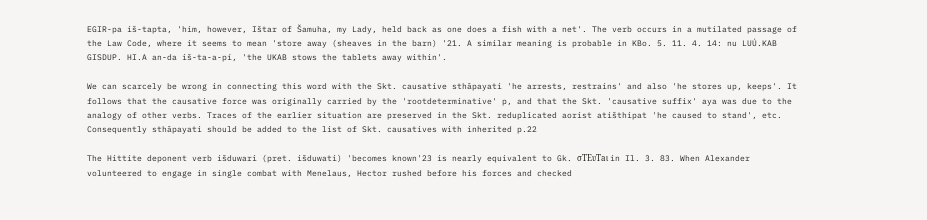EGIR-pa iš-tapta, 'him, however, Ištar of Šamuha, my Lady, held back as one does a fish with a net'. The verb occurs in a mutilated passage of the Law Code, where it seems to mean 'store away (sheaves in the barn) '21. A similar meaning is probable in KBo. 5. 11. 4. 14: nu LUÚ.KAB GISDUP. HI.A an-da iš-ta-a-pí, 'the UKAB stows the tablets away within'.

We can scarcely be wrong in connecting this word with the Skt. causative sthāpayati 'he arrests, restrains' and also 'he stores up, keeps'. It follows that the causative force was originally carried by the 'rootdeterminative' p, and that the Skt. 'causative suffix' aya was due to the analogy of other verbs. Traces of the earlier situation are preserved in the Skt. reduplicated aorist atišthipat 'he caused to stand', etc. Consequently sthāpayati should be added to the list of Skt. causatives with inherited p.22

The Hittite deponent verb išduwari (pret. išduwati) 'becomes known'23 is nearly equivalent to Gk. σTEυTaι in Il. 3. 83. When Alexander volunteered to engage in single combat with Menelaus, Hector rushed before his forces and checked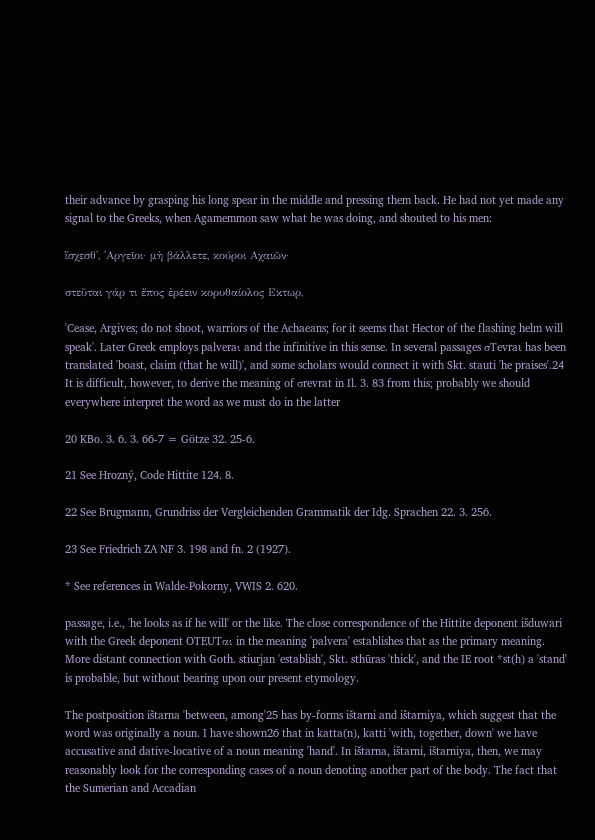their advance by grasping his long spear in the middle and pressing them back. He had not yet made any signal to the Greeks, when Agamemmon saw what he was doing, and shouted to his men:

ἴσχεσθ', 'Αργεῖοι· μὴ βάλλετε, κούροι Αχαιῶν·

στεῦται γάρ τι ἔπος ἐρέειν κορυθαίολος Εκτωρ,

'Cease, Argives; do not shoot, warriors of the Achaeans; for it seems that Hector of the flashing helm will speak'. Later Greek employs palveraι and the infinitive in this sense. In several passages σTevraɩ has been translated 'boast, claim (that he will)', and some scholars would connect it with Skt. stauti 'he praises'.24 It is difficult, however, to derive the meaning of σrevrat in Il. 3. 83 from this; probably we should everywhere interpret the word as we must do in the latter

20 KBo. 3. 6. 3. 66-7 = Götze 32. 25-6.

21 See Hrozný, Code Hittite 124. 8.

22 See Brugmann, Grundriss der Vergleichenden Grammatik der Idg. Sprachen 22. 3. 256.

23 See Friedrich ZA NF 3. 198 and fn. 2 (1927).

* See references in Walde-Pokorny, VWIS 2. 620.

passage, i.e., 'he looks as if he will' or the like. The close correspondence of the Hittite deponent išduwari with the Greek deponent OTEUTαι in the meaning 'palvera' establishes that as the primary meaning. More distant connection with Goth. stiurjan 'establish', Skt. sthūras 'thick', and the IE root *st(h) a 'stand' is probable, but without bearing upon our present etymology.

The postposition ištarna 'between, among'25 has by-forms ištarni and ištarniya, which suggest that the word was originally a noun. I have shown26 that in katta(n), katti 'with, together, down' we have accusative and dative-locative of a noun meaning 'hand'. In ištarna, ištarni, ištarniya, then, we may reasonably look for the corresponding cases of a noun denoting another part of the body. The fact that the Sumerian and Accadian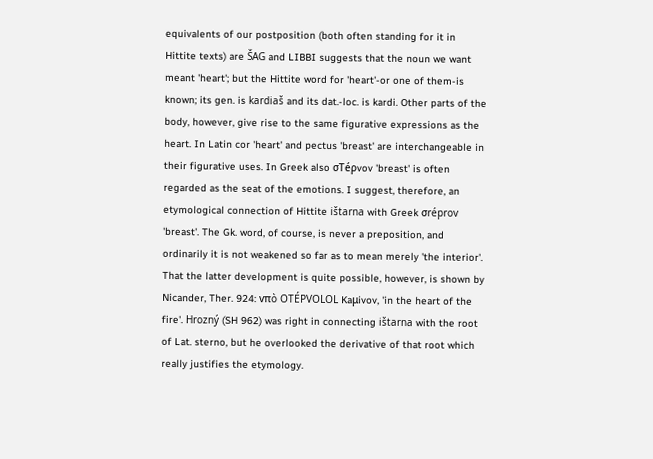equivalents of our postposition (both often standing for it in Hittite texts) are ŠAG and LIBBI suggests that the noun we want meant 'heart'; but the Hittite word for 'heart'-or one of them-is known; its gen. is kardiaš and its dat.-loc. is kardi. Other parts of the body, however, give rise to the same figurative expressions as the heart. In Latin cor 'heart' and pectus 'breast' are interchangeable in their figurative uses. In Greek also σTéρvov 'breast' is often regarded as the seat of the emotions. I suggest, therefore, an etymological connection of Hittite ištarna with Greek σréprov 'breast'. The Gk. word, of course, is never a preposition, and ordinarily it is not weakened so far as to mean merely 'the interior'. That the latter development is quite possible, however, is shown by Nicander, Ther. 924: vπò OTÉPVOLOL Kaμivov, 'in the heart of the fire'. Hrozný (SH 962) was right in connecting ištarna with the root of Lat. sterno, but he overlooked the derivative of that root which really justifies the etymology.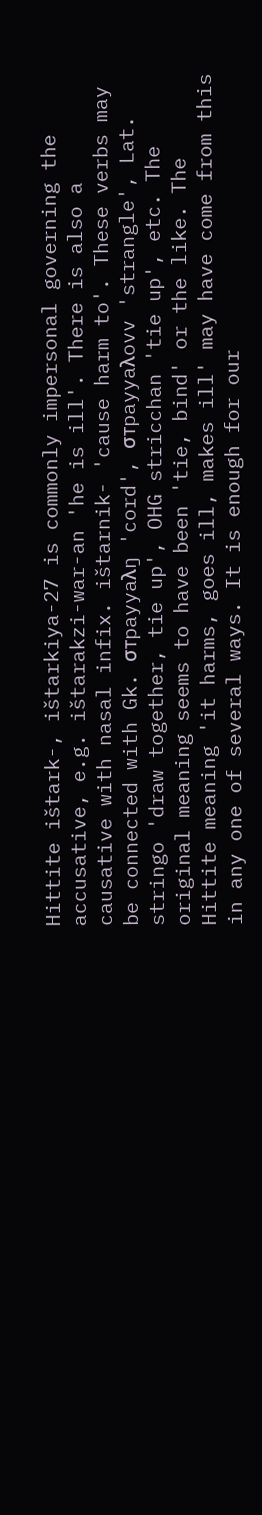Hittite ištark-, ištarkiya-27 is commonly impersonal governing the accusative, e.g. ištarakzi-war-an 'he is ill'. There is also a causative with nasal infix. ištarnik- 'cause harm to'. These verbs may be connected with Gk. σтpayyaλŋ 'cord', σтpayyaλovv 'strangle', Lat. stringo 'draw together, tie up', OHG stricchan 'tie up', etc. The original meaning seems to have been 'tie, bind' or the like. The Hittite meaning 'it harms, goes ill, makes ill' may have come from this in any one of several ways. It is enough for our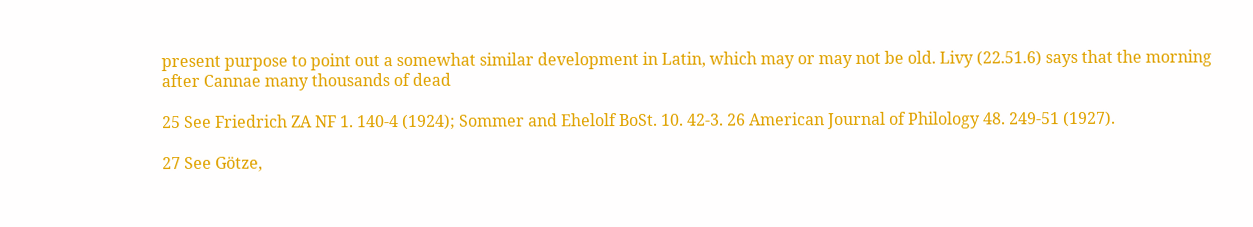present purpose to point out a somewhat similar development in Latin, which may or may not be old. Livy (22.51.6) says that the morning after Cannae many thousands of dead

25 See Friedrich ZA NF 1. 140-4 (1924); Sommer and Ehelolf BoSt. 10. 42-3. 26 American Journal of Philology 48. 249-51 (1927).

27 See Götze,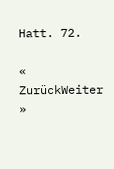Hatt. 72.

« ZurückWeiter »